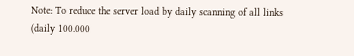Note: To reduce the server load by daily scanning of all links (daily 100.000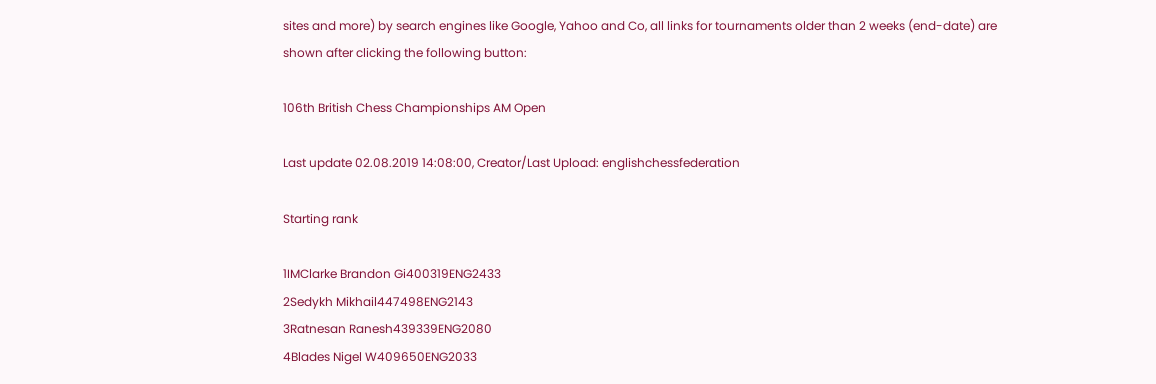sites and more) by search engines like Google, Yahoo and Co, all links for tournaments older than 2 weeks (end-date) are shown after clicking the following button:

106th British Chess Championships AM Open

Last update 02.08.2019 14:08:00, Creator/Last Upload: englishchessfederation

Starting rank

1IMClarke Brandon Gi400319ENG2433
2Sedykh Mikhail447498ENG2143
3Ratnesan Ranesh439339ENG2080
4Blades Nigel W409650ENG2033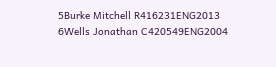5Burke Mitchell R416231ENG2013
6Wells Jonathan C420549ENG2004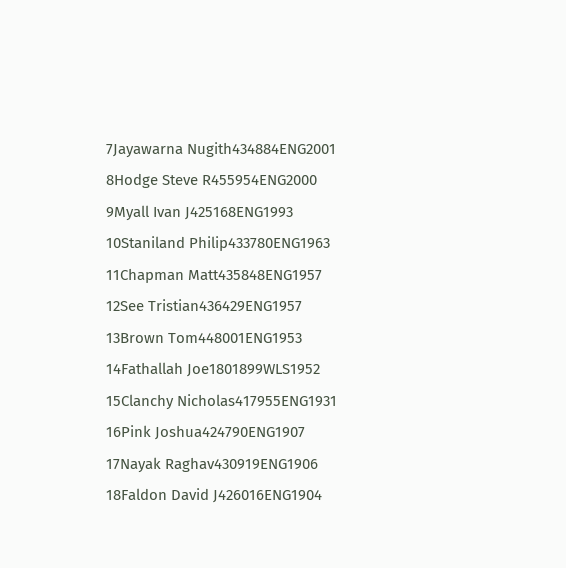7Jayawarna Nugith434884ENG2001
8Hodge Steve R455954ENG2000
9Myall Ivan J425168ENG1993
10Staniland Philip433780ENG1963
11Chapman Matt435848ENG1957
12See Tristian436429ENG1957
13Brown Tom448001ENG1953
14Fathallah Joe1801899WLS1952
15Clanchy Nicholas417955ENG1931
16Pink Joshua424790ENG1907
17Nayak Raghav430919ENG1906
18Faldon David J426016ENG1904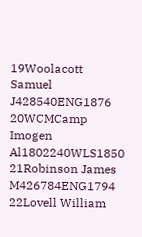19Woolacott Samuel J428540ENG1876
20WCMCamp Imogen Al1802240WLS1850
21Robinson James M426784ENG1794
22Lovell William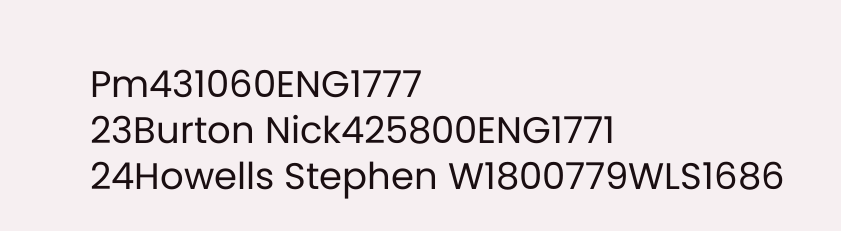Pm431060ENG1777
23Burton Nick425800ENG1771
24Howells Stephen W1800779WLS1686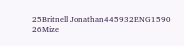25Britnell Jonathan445932ENG1590
26Mize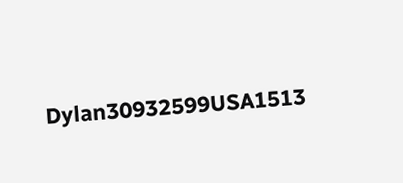Dylan30932599USA1513